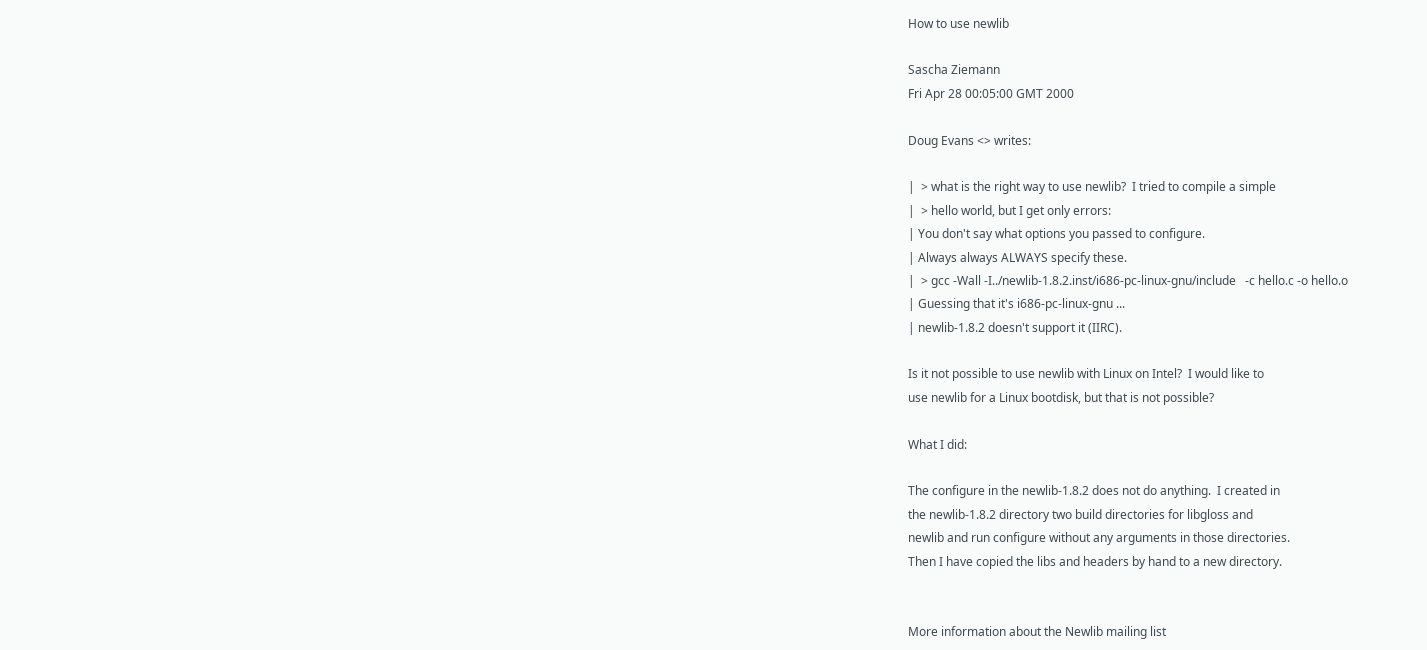How to use newlib

Sascha Ziemann
Fri Apr 28 00:05:00 GMT 2000

Doug Evans <> writes:

|  > what is the right way to use newlib?  I tried to compile a simple
|  > hello world, but I get only errors:
| You don't say what options you passed to configure.
| Always always ALWAYS specify these.
|  > gcc -Wall -I../newlib-1.8.2.inst/i686-pc-linux-gnu/include   -c hello.c -o hello.o
| Guessing that it's i686-pc-linux-gnu ...
| newlib-1.8.2 doesn't support it (IIRC).

Is it not possible to use newlib with Linux on Intel?  I would like to
use newlib for a Linux bootdisk, but that is not possible?

What I did:

The configure in the newlib-1.8.2 does not do anything.  I created in
the newlib-1.8.2 directory two build directories for libgloss and
newlib and run configure without any arguments in those directories.
Then I have copied the libs and headers by hand to a new directory.


More information about the Newlib mailing list